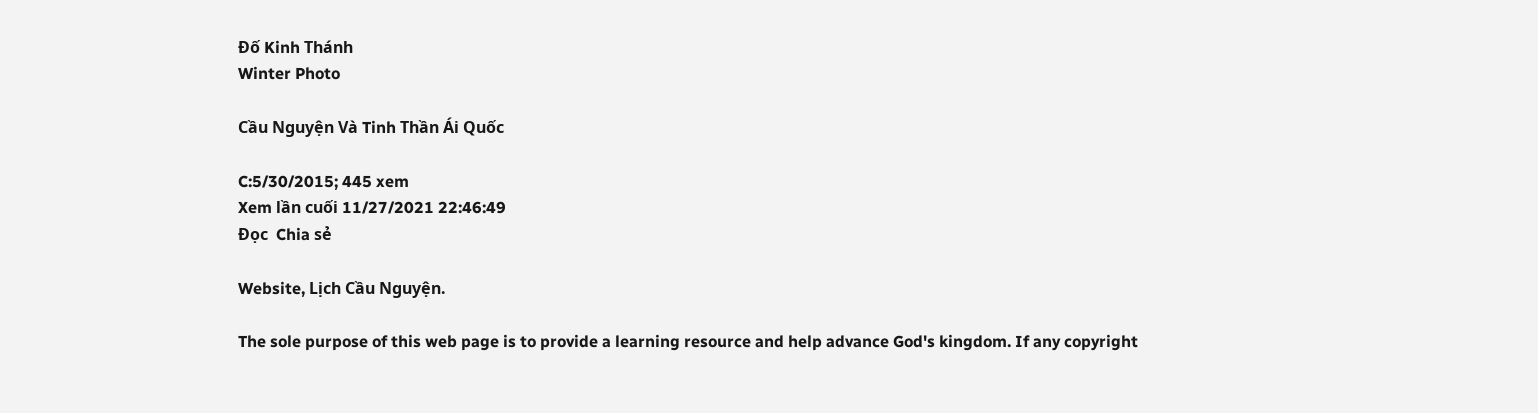Đố Kinh Thánh
Winter Photo

Cầu Nguyện Và Tinh Thần Ái Quốc

C:5/30/2015; 445 xem
Xem lần cuối 11/27/2021 22:46:49
Đọc  Chia sẻ

Website, Lịch Cầu Nguyện.

The sole purpose of this web page is to provide a learning resource and help advance God's kingdom. If any copyright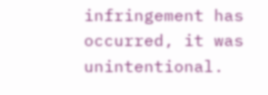infringement has occurred, it was unintentional.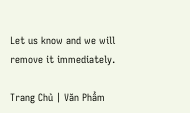Let us know and we will remove it immediately.

Trang Chủ | Văn Phẩm